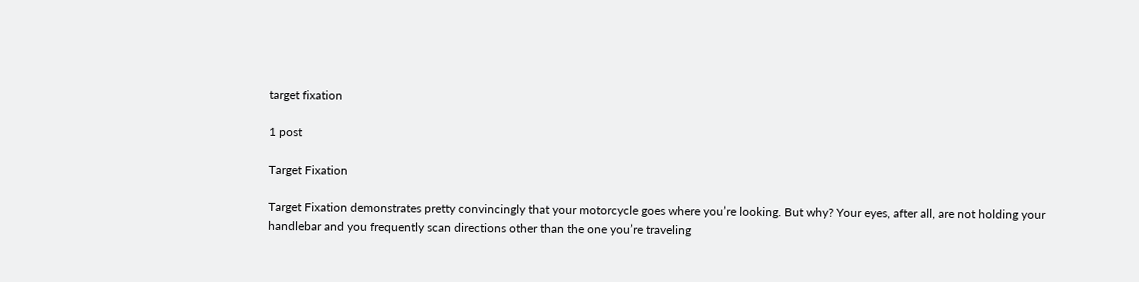target fixation

1 post

Target Fixation

Target Fixation demonstrates pretty convincingly that your motorcycle goes where you’re looking. But why? Your eyes, after all, are not holding your handlebar and you frequently scan directions other than the one you’re traveling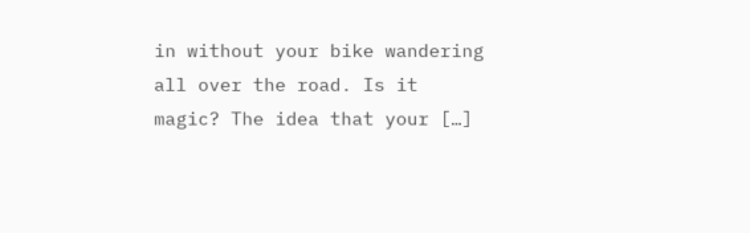in without your bike wandering all over the road. Is it magic? The idea that your […]